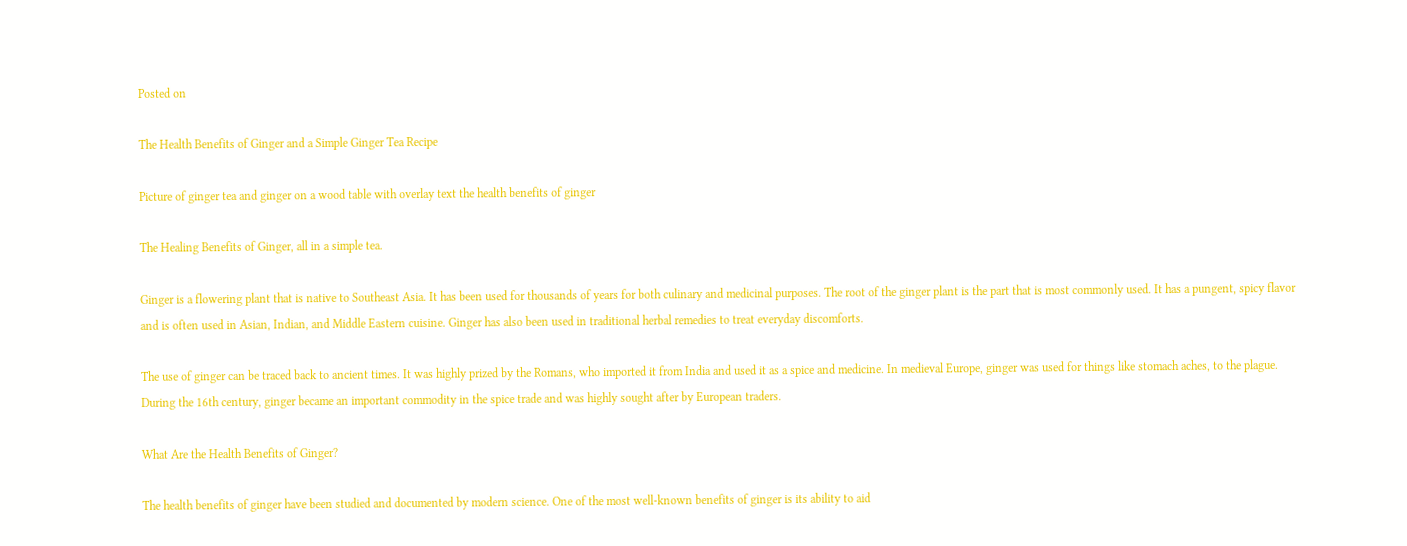Posted on

The Health Benefits of Ginger and a Simple Ginger Tea Recipe

Picture of ginger tea and ginger on a wood table with overlay text the health benefits of ginger

The Healing Benefits of Ginger, all in a simple tea.

Ginger is a flowering plant that is native to Southeast Asia. It has been used for thousands of years for both culinary and medicinal purposes. The root of the ginger plant is the part that is most commonly used. It has a pungent, spicy flavor and is often used in Asian, Indian, and Middle Eastern cuisine. Ginger has also been used in traditional herbal remedies to treat everyday discomforts.

The use of ginger can be traced back to ancient times. It was highly prized by the Romans, who imported it from India and used it as a spice and medicine. In medieval Europe, ginger was used for things like stomach aches, to the plague. During the 16th century, ginger became an important commodity in the spice trade and was highly sought after by European traders.

What Are the Health Benefits of Ginger?

The health benefits of ginger have been studied and documented by modern science. One of the most well-known benefits of ginger is its ability to aid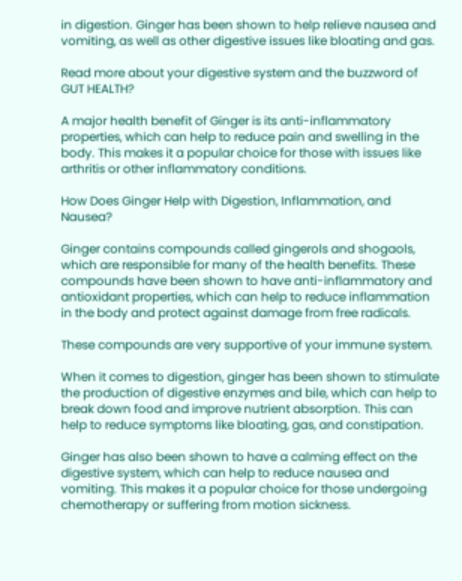in digestion. Ginger has been shown to help relieve nausea and vomiting, as well as other digestive issues like bloating and gas.

Read more about your digestive system and the buzzword of GUT HEALTH?

A major health benefit of Ginger is its anti-inflammatory properties, which can help to reduce pain and swelling in the body. This makes it a popular choice for those with issues like arthritis or other inflammatory conditions.

How Does Ginger Help with Digestion, Inflammation, and Nausea?

Ginger contains compounds called gingerols and shogaols, which are responsible for many of the health benefits. These compounds have been shown to have anti-inflammatory and antioxidant properties, which can help to reduce inflammation in the body and protect against damage from free radicals.

These compounds are very supportive of your immune system.

When it comes to digestion, ginger has been shown to stimulate the production of digestive enzymes and bile, which can help to break down food and improve nutrient absorption. This can help to reduce symptoms like bloating, gas, and constipation.

Ginger has also been shown to have a calming effect on the digestive system, which can help to reduce nausea and vomiting. This makes it a popular choice for those undergoing chemotherapy or suffering from motion sickness.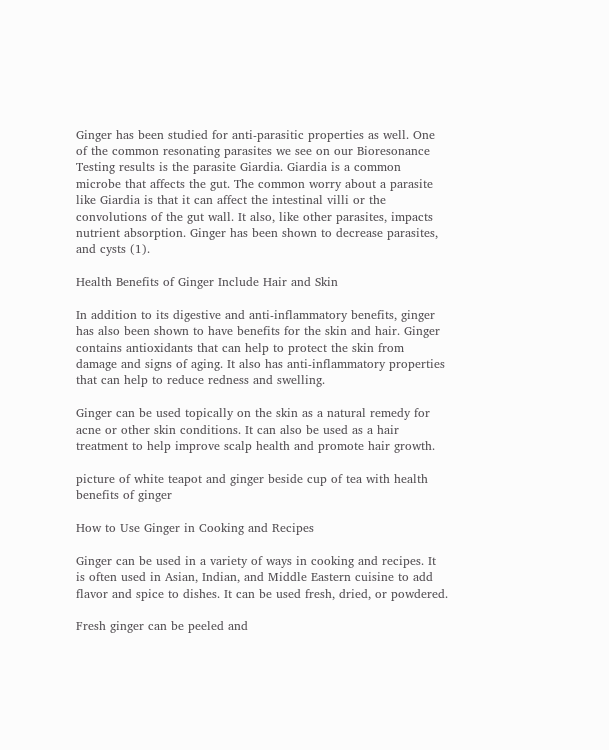Ginger has been studied for anti-parasitic properties as well. One of the common resonating parasites we see on our Bioresonance Testing results is the parasite Giardia. Giardia is a common microbe that affects the gut. The common worry about a parasite like Giardia is that it can affect the intestinal villi or the convolutions of the gut wall. It also, like other parasites, impacts nutrient absorption. Ginger has been shown to decrease parasites, and cysts (1).

Health Benefits of Ginger Include Hair and Skin

In addition to its digestive and anti-inflammatory benefits, ginger has also been shown to have benefits for the skin and hair. Ginger contains antioxidants that can help to protect the skin from damage and signs of aging. It also has anti-inflammatory properties that can help to reduce redness and swelling.

Ginger can be used topically on the skin as a natural remedy for acne or other skin conditions. It can also be used as a hair treatment to help improve scalp health and promote hair growth.

picture of white teapot and ginger beside cup of tea with health benefits of ginger

How to Use Ginger in Cooking and Recipes

Ginger can be used in a variety of ways in cooking and recipes. It is often used in Asian, Indian, and Middle Eastern cuisine to add flavor and spice to dishes. It can be used fresh, dried, or powdered.

Fresh ginger can be peeled and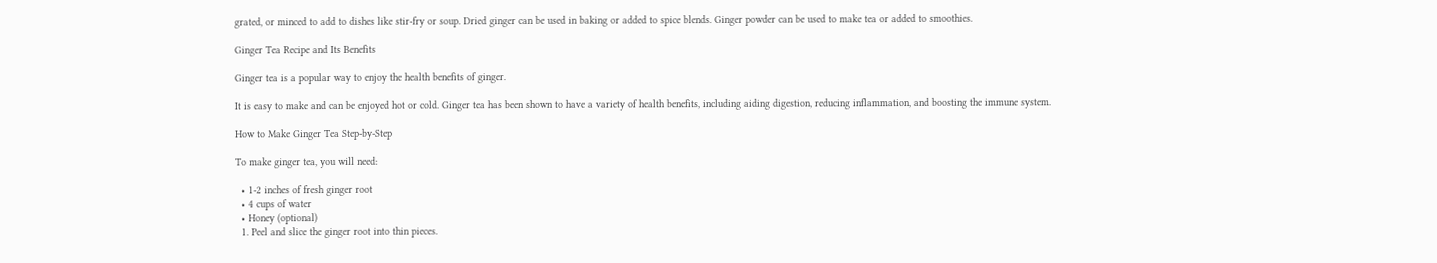grated, or minced to add to dishes like stir-fry or soup. Dried ginger can be used in baking or added to spice blends. Ginger powder can be used to make tea or added to smoothies.

Ginger Tea Recipe and Its Benefits

Ginger tea is a popular way to enjoy the health benefits of ginger.

It is easy to make and can be enjoyed hot or cold. Ginger tea has been shown to have a variety of health benefits, including aiding digestion, reducing inflammation, and boosting the immune system.

How to Make Ginger Tea Step-by-Step

To make ginger tea, you will need:

  • 1-2 inches of fresh ginger root
  • 4 cups of water
  • Honey (optional)
  1. Peel and slice the ginger root into thin pieces.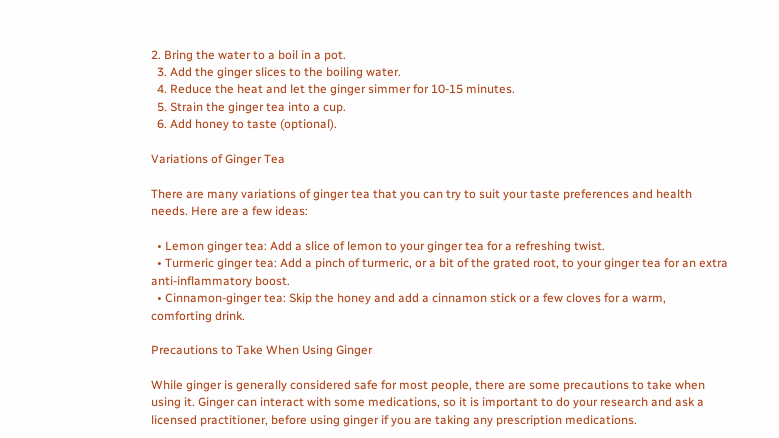2. Bring the water to a boil in a pot.
  3. Add the ginger slices to the boiling water.
  4. Reduce the heat and let the ginger simmer for 10-15 minutes.
  5. Strain the ginger tea into a cup.
  6. Add honey to taste (optional).

Variations of Ginger Tea

There are many variations of ginger tea that you can try to suit your taste preferences and health needs. Here are a few ideas:

  • Lemon ginger tea: Add a slice of lemon to your ginger tea for a refreshing twist.
  • Turmeric ginger tea: Add a pinch of turmeric, or a bit of the grated root, to your ginger tea for an extra anti-inflammatory boost.
  • Cinnamon-ginger tea: Skip the honey and add a cinnamon stick or a few cloves for a warm, comforting drink.

Precautions to Take When Using Ginger

While ginger is generally considered safe for most people, there are some precautions to take when using it. Ginger can interact with some medications, so it is important to do your research and ask a licensed practitioner, before using ginger if you are taking any prescription medications.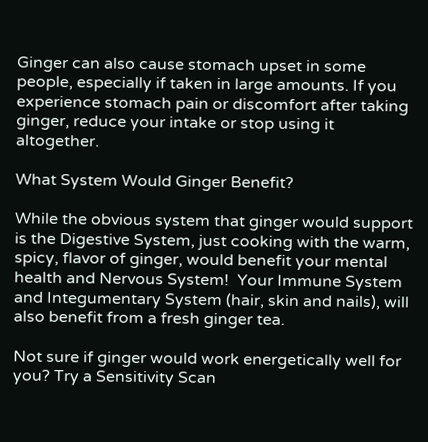Ginger can also cause stomach upset in some people, especially if taken in large amounts. If you experience stomach pain or discomfort after taking ginger, reduce your intake or stop using it altogether.

What System Would Ginger Benefit?

While the obvious system that ginger would support is the Digestive System, just cooking with the warm, spicy, flavor of ginger, would benefit your mental health and Nervous System!  Your Immune System and Integumentary System (hair, skin and nails), will also benefit from a fresh ginger tea.

Not sure if ginger would work energetically well for you? Try a Sensitivity Scan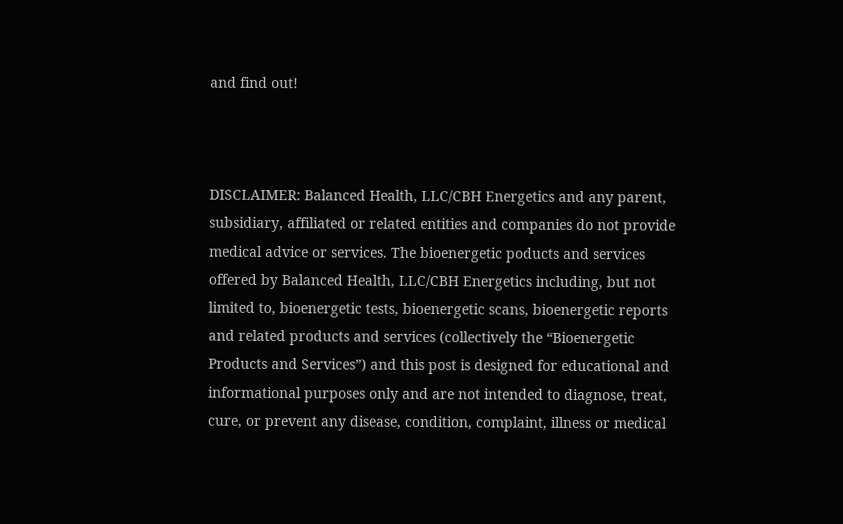and find out!



DISCLAIMER: Balanced Health, LLC/CBH Energetics and any parent, subsidiary, affiliated or related entities and companies do not provide medical advice or services. The bioenergetic poducts and services offered by Balanced Health, LLC/CBH Energetics including, but not limited to, bioenergetic tests, bioenergetic scans, bioenergetic reports and related products and services (collectively the “Bioenergetic Products and Services”) and this post is designed for educational and informational purposes only and are not intended to diagnose, treat, cure, or prevent any disease, condition, complaint, illness or medical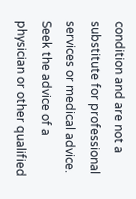condition and are not a substitute for professional services or medical advice. Seek the advice of a physician or other qualified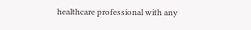healthcare professional with any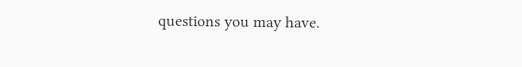questions you may have.